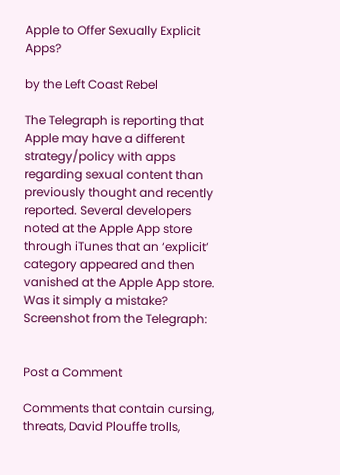Apple to Offer Sexually Explicit Apps?

by the Left Coast Rebel

The Telegraph is reporting that Apple may have a different strategy/policy with apps regarding sexual content than previously thought and recently reported. Several developers noted at the Apple App store through iTunes that an ‘explicit’ category appeared and then vanished at the Apple App store. Was it simply a mistake? Screenshot from the Telegraph:


Post a Comment

Comments that contain cursing, threats, David Plouffe trolls,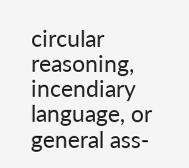circular reasoning, incendiary language, or general ass-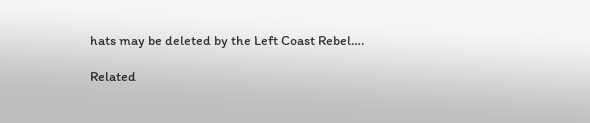hats may be deleted by the Left Coast Rebel….

Related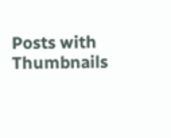Posts with Thumbnails